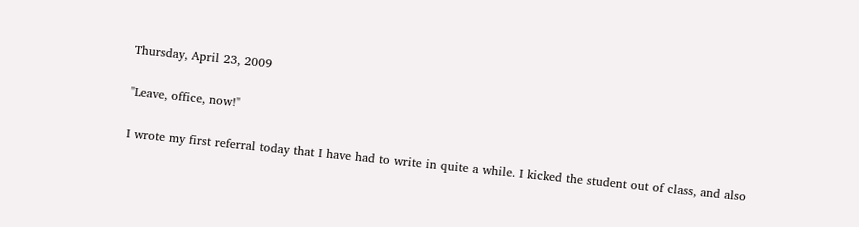Thursday, April 23, 2009

"Leave, office, now!"

I wrote my first referral today that I have had to write in quite a while. I kicked the student out of class, and also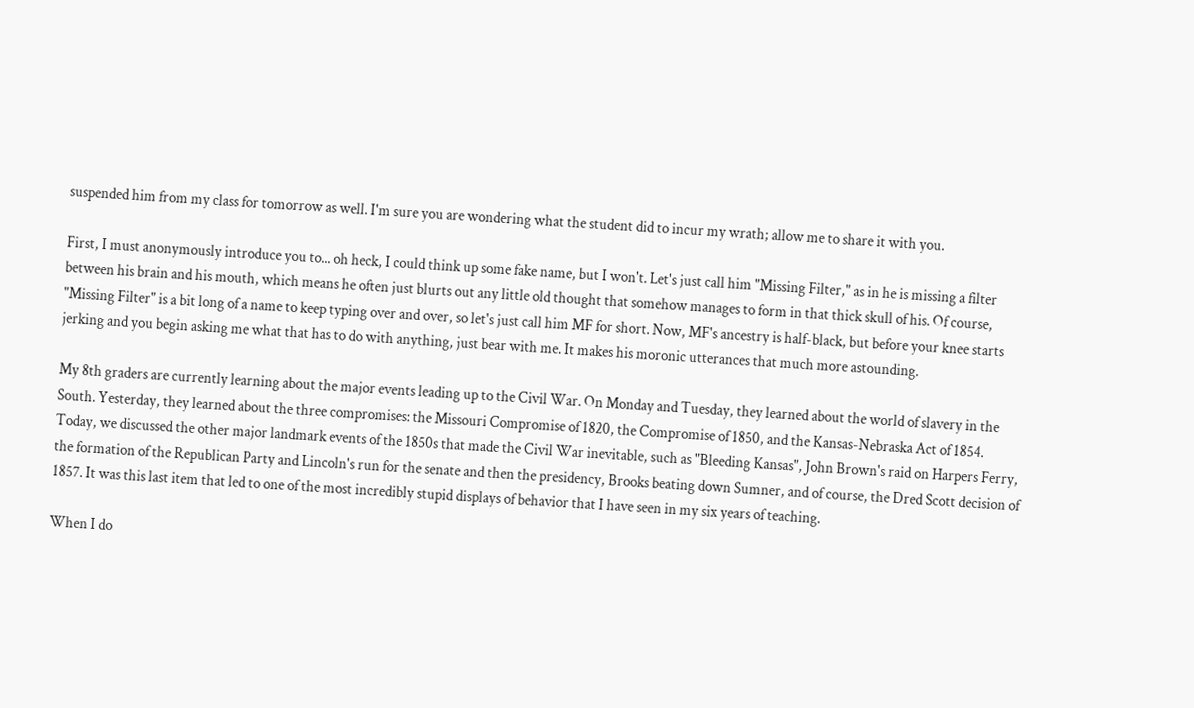suspended him from my class for tomorrow as well. I'm sure you are wondering what the student did to incur my wrath; allow me to share it with you.

First, I must anonymously introduce you to... oh heck, I could think up some fake name, but I won't. Let's just call him "Missing Filter," as in he is missing a filter between his brain and his mouth, which means he often just blurts out any little old thought that somehow manages to form in that thick skull of his. Of course, "Missing Filter" is a bit long of a name to keep typing over and over, so let's just call him MF for short. Now, MF's ancestry is half-black, but before your knee starts jerking and you begin asking me what that has to do with anything, just bear with me. It makes his moronic utterances that much more astounding.

My 8th graders are currently learning about the major events leading up to the Civil War. On Monday and Tuesday, they learned about the world of slavery in the South. Yesterday, they learned about the three compromises: the Missouri Compromise of 1820, the Compromise of 1850, and the Kansas-Nebraska Act of 1854. Today, we discussed the other major landmark events of the 1850s that made the Civil War inevitable, such as "Bleeding Kansas", John Brown's raid on Harpers Ferry, the formation of the Republican Party and Lincoln's run for the senate and then the presidency, Brooks beating down Sumner, and of course, the Dred Scott decision of 1857. It was this last item that led to one of the most incredibly stupid displays of behavior that I have seen in my six years of teaching.

When I do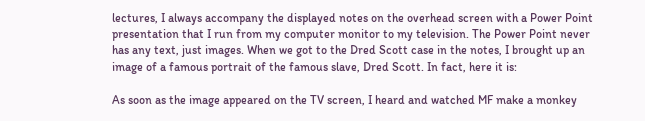lectures, I always accompany the displayed notes on the overhead screen with a Power Point presentation that I run from my computer monitor to my television. The Power Point never has any text, just images. When we got to the Dred Scott case in the notes, I brought up an image of a famous portrait of the famous slave, Dred Scott. In fact, here it is:

As soon as the image appeared on the TV screen, I heard and watched MF make a monkey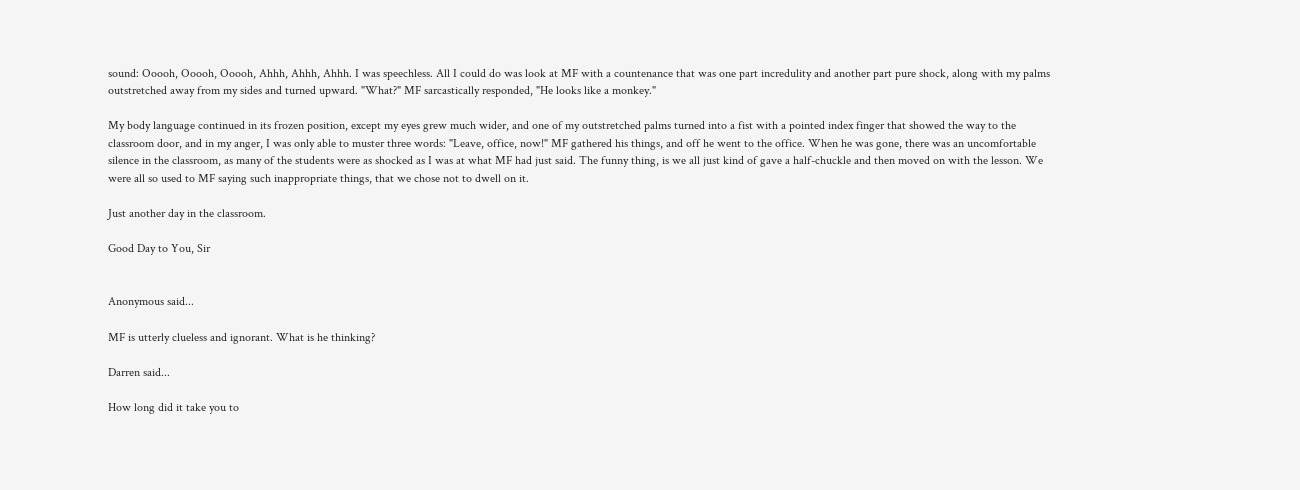sound: Ooooh, Ooooh, Ooooh, Ahhh, Ahhh, Ahhh. I was speechless. All I could do was look at MF with a countenance that was one part incredulity and another part pure shock, along with my palms outstretched away from my sides and turned upward. "What?" MF sarcastically responded, "He looks like a monkey."

My body language continued in its frozen position, except my eyes grew much wider, and one of my outstretched palms turned into a fist with a pointed index finger that showed the way to the classroom door, and in my anger, I was only able to muster three words: "Leave, office, now!" MF gathered his things, and off he went to the office. When he was gone, there was an uncomfortable silence in the classroom, as many of the students were as shocked as I was at what MF had just said. The funny thing, is we all just kind of gave a half-chuckle and then moved on with the lesson. We were all so used to MF saying such inappropriate things, that we chose not to dwell on it.

Just another day in the classroom.

Good Day to You, Sir


Anonymous said...

MF is utterly clueless and ignorant. What is he thinking?

Darren said...

How long did it take you to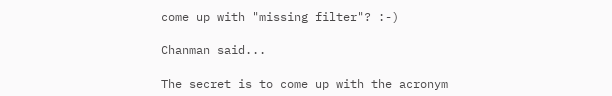come up with "missing filter"? :-)

Chanman said...

The secret is to come up with the acronym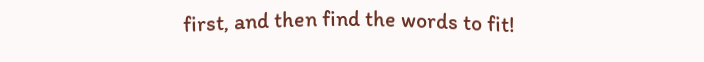first, and then find the words to fit!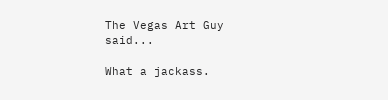The Vegas Art Guy said...

What a jackass.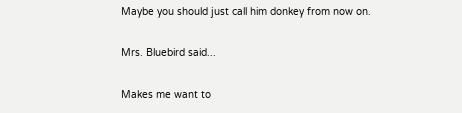Maybe you should just call him donkey from now on.

Mrs. Bluebird said...

Makes me want to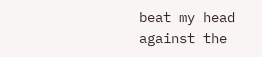beat my head against the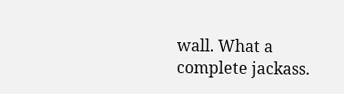wall. What a complete jackass.